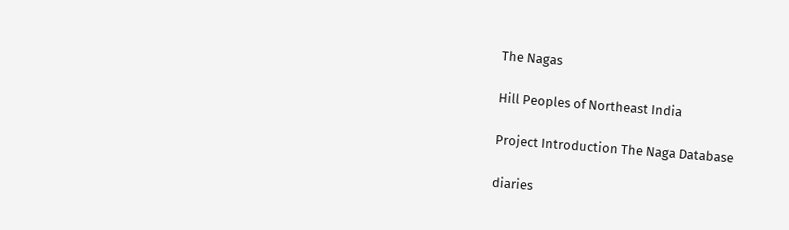The Nagas

Hill Peoples of Northeast India

Project Introduction The Naga Database

diaries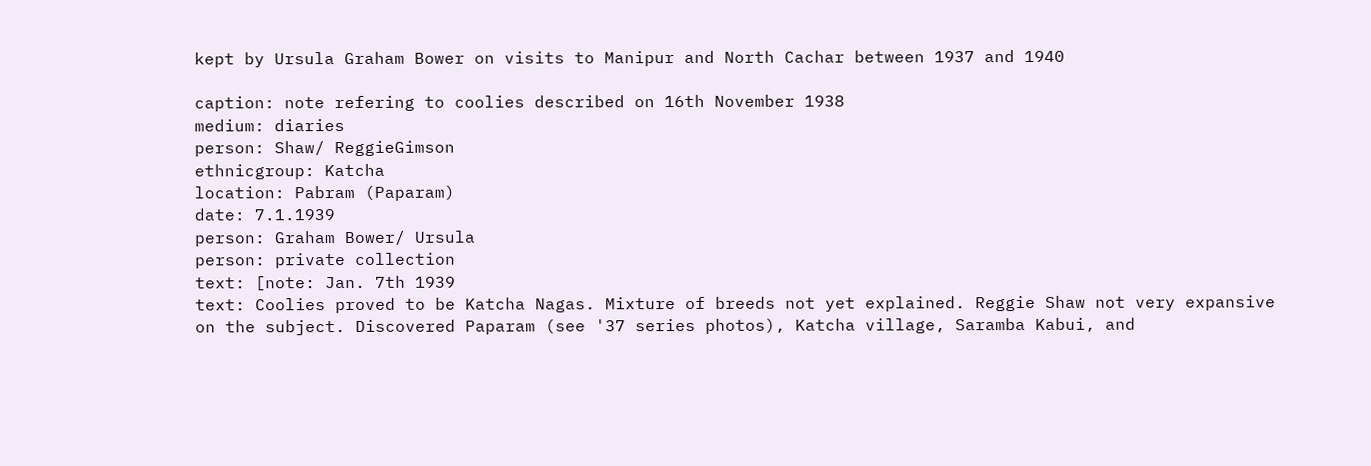kept by Ursula Graham Bower on visits to Manipur and North Cachar between 1937 and 1940

caption: note refering to coolies described on 16th November 1938
medium: diaries
person: Shaw/ ReggieGimson
ethnicgroup: Katcha
location: Pabram (Paparam)
date: 7.1.1939
person: Graham Bower/ Ursula
person: private collection
text: [note: Jan. 7th 1939
text: Coolies proved to be Katcha Nagas. Mixture of breeds not yet explained. Reggie Shaw not very expansive on the subject. Discovered Paparam (see '37 series photos), Katcha village, Saramba Kabui, and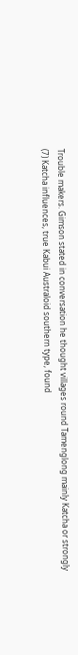Trouble makers. Gimson stated in conversation he thought villages round Tamenglong mainly Katcha or strongly (7) Katcha influences, true Kabui Australoid southern type, found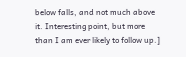below falls, and not much above it. Interesting point, but more than I am ever likely to follow up.]